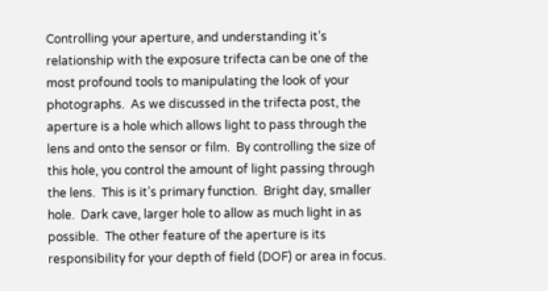Controlling your aperture, and understanding it’s relationship with the exposure trifecta can be one of the most profound tools to manipulating the look of your photographs.  As we discussed in the trifecta post, the aperture is a hole which allows light to pass through the lens and onto the sensor or film.  By controlling the size of this hole, you control the amount of light passing through the lens.  This is it’s primary function.  Bright day, smaller hole.  Dark cave, larger hole to allow as much light in as possible.  The other feature of the aperture is its responsibility for your depth of field (DOF) or area in focus.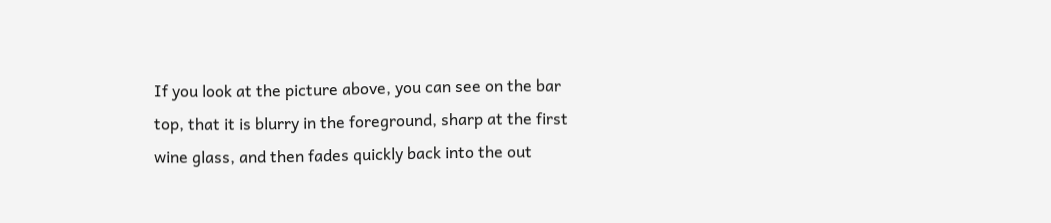If you look at the picture above, you can see on the bar top, that it is blurry in the foreground, sharp at the first wine glass, and then fades quickly back into the out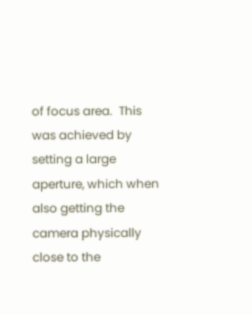of focus area.  This was achieved by setting a large aperture, which when also getting the camera physically close to the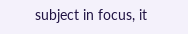subject in focus, it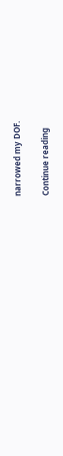narrowed my DOF.

Continue reading